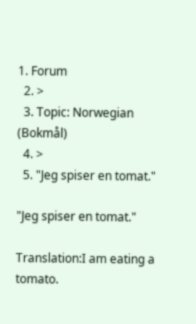1. Forum
  2. >
  3. Topic: Norwegian (Bokmål)
  4. >
  5. "Jeg spiser en tomat."

"Jeg spiser en tomat."

Translation:I am eating a tomato.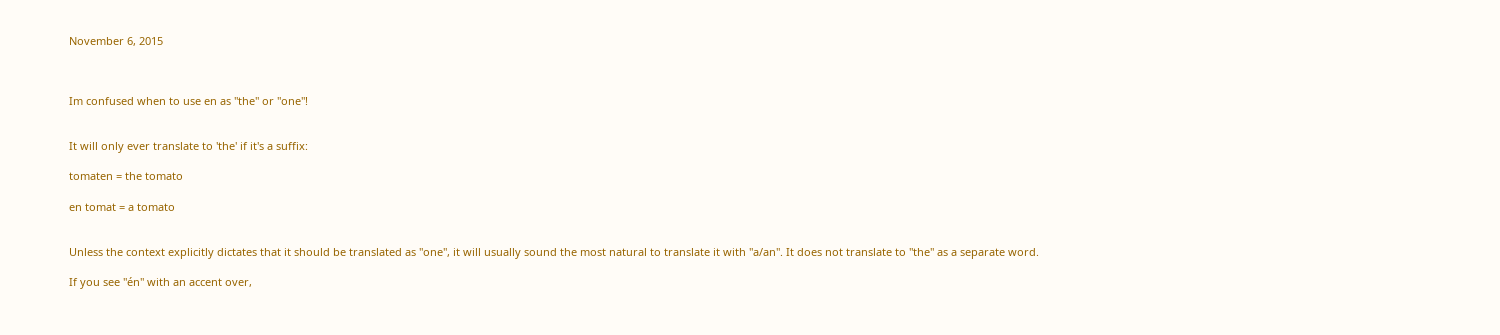November 6, 2015



Im confused when to use en as "the" or "one"!


It will only ever translate to 'the' if it's a suffix:

tomaten = the tomato

en tomat = a tomato


Unless the context explicitly dictates that it should be translated as "one", it will usually sound the most natural to translate it with "a/an". It does not translate to "the" as a separate word.

If you see "én" with an accent over,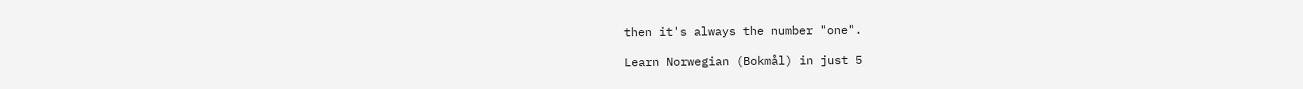then it's always the number "one".

Learn Norwegian (Bokmål) in just 5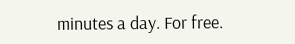minutes a day. For free.